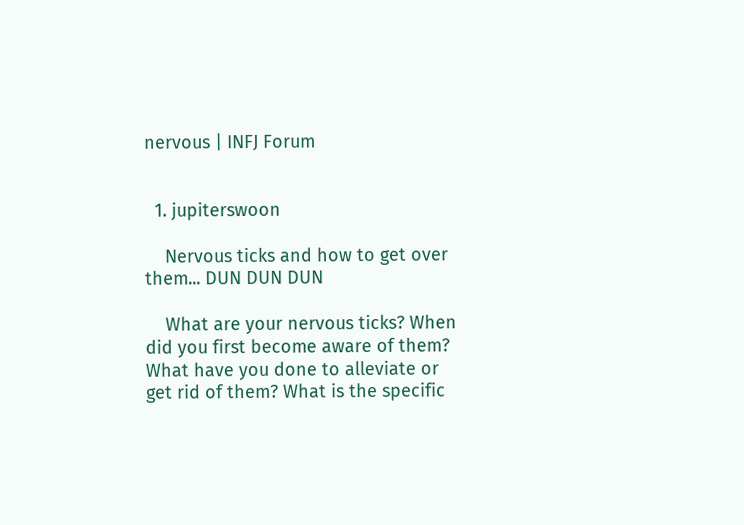nervous | INFJ Forum


  1. jupiterswoon

    Nervous ticks and how to get over them... DUN DUN DUN

    What are your nervous ticks? When did you first become aware of them? What have you done to alleviate or get rid of them? What is the specific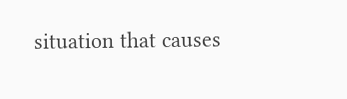situation that causes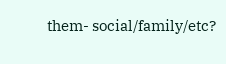them- social/family/etc?